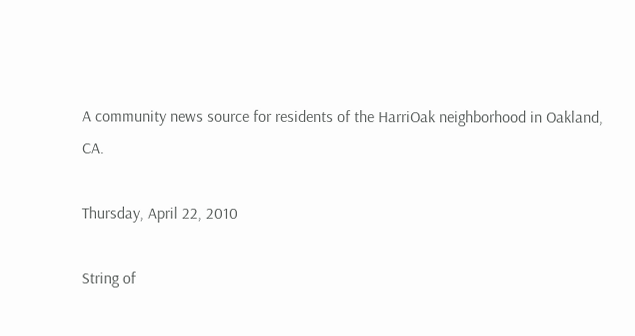A community news source for residents of the HarriOak neighborhood in Oakland, CA.

Thursday, April 22, 2010

String of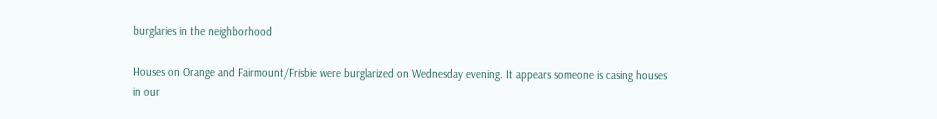burglaries in the neighborhood

Houses on Orange and Fairmount/Frisbie were burglarized on Wednesday evening. It appears someone is casing houses in our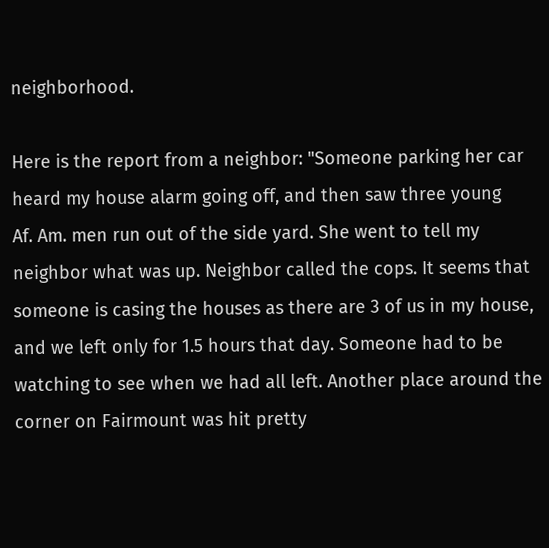neighborhood.

Here is the report from a neighbor: "Someone parking her car heard my house alarm going off, and then saw three young
Af. Am. men run out of the side yard. She went to tell my neighbor what was up. Neighbor called the cops. It seems that someone is casing the houses as there are 3 of us in my house, and we left only for 1.5 hours that day. Someone had to be watching to see when we had all left. Another place around the corner on Fairmount was hit pretty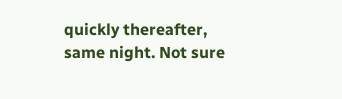quickly thereafter, same night. Not sure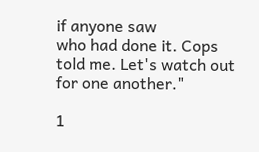if anyone saw
who had done it. Cops told me. Let's watch out for one another."

1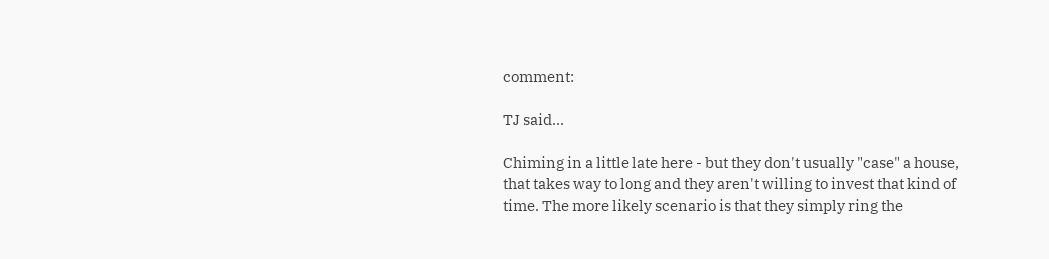comment:

TJ said...

Chiming in a little late here - but they don't usually "case" a house, that takes way to long and they aren't willing to invest that kind of time. The more likely scenario is that they simply ring the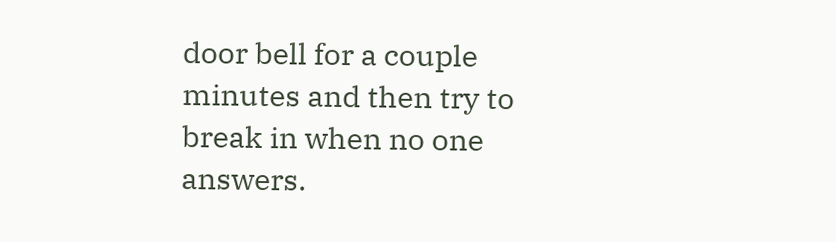door bell for a couple minutes and then try to break in when no one answers.